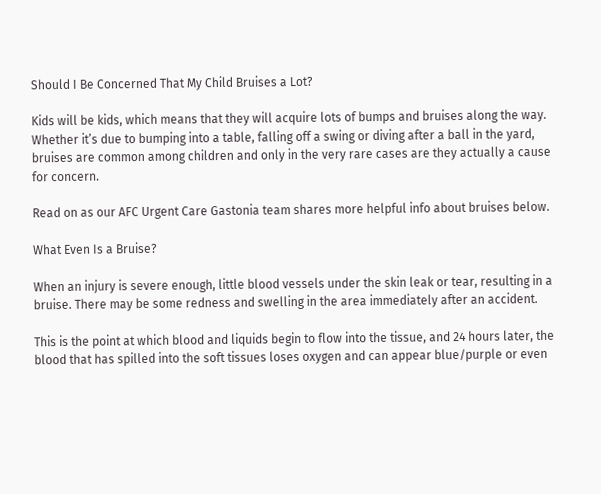Should I Be Concerned That My Child Bruises a Lot?

Kids will be kids, which means that they will acquire lots of bumps and bruises along the way. Whether it’s due to bumping into a table, falling off a swing or diving after a ball in the yard, bruises are common among children and only in the very rare cases are they actually a cause for concern.

Read on as our AFC Urgent Care Gastonia team shares more helpful info about bruises below.

What Even Is a Bruise?

When an injury is severe enough, little blood vessels under the skin leak or tear, resulting in a bruise. There may be some redness and swelling in the area immediately after an accident.

This is the point at which blood and liquids begin to flow into the tissue, and 24 hours later, the blood that has spilled into the soft tissues loses oxygen and can appear blue/purple or even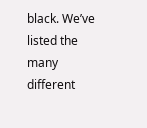black. We’ve listed the many different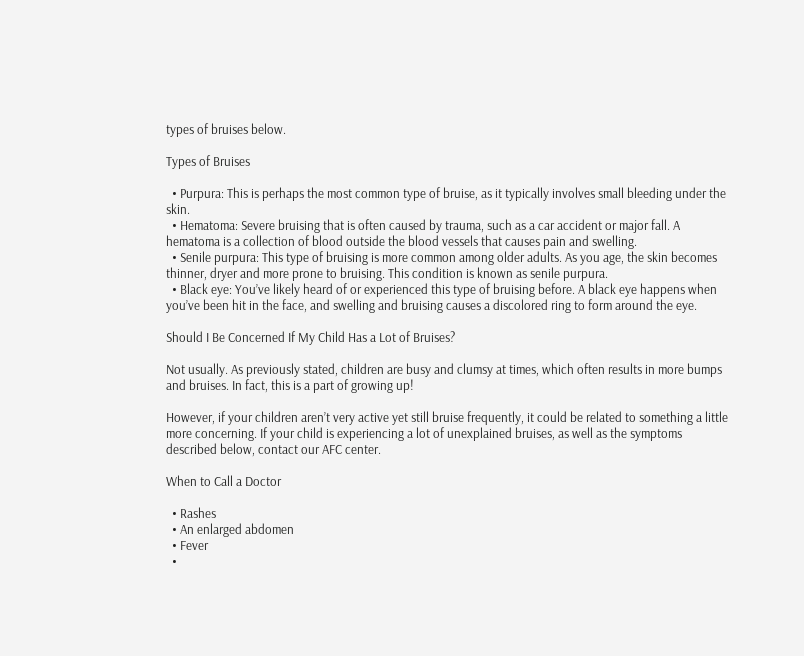types of bruises below.

Types of Bruises

  • Purpura: This is perhaps the most common type of bruise, as it typically involves small bleeding under the skin.
  • Hematoma: Severe bruising that is often caused by trauma, such as a car accident or major fall. A hematoma is a collection of blood outside the blood vessels that causes pain and swelling.
  • Senile purpura: This type of bruising is more common among older adults. As you age, the skin becomes thinner, dryer and more prone to bruising. This condition is known as senile purpura.
  • Black eye: You’ve likely heard of or experienced this type of bruising before. A black eye happens when you’ve been hit in the face, and swelling and bruising causes a discolored ring to form around the eye.

Should I Be Concerned If My Child Has a Lot of Bruises?

Not usually. As previously stated, children are busy and clumsy at times, which often results in more bumps and bruises. In fact, this is a part of growing up!

However, if your children aren’t very active yet still bruise frequently, it could be related to something a little more concerning. If your child is experiencing a lot of unexplained bruises, as well as the symptoms described below, contact our AFC center.

When to Call a Doctor

  • Rashes
  • An enlarged abdomen
  • Fever
  •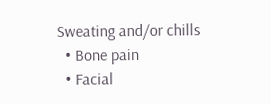Sweating and/or chills
  • Bone pain
  • Facial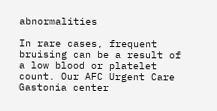abnormalities

In rare cases, frequent bruising can be a result of a low blood or platelet count. Our AFC Urgent Care Gastonia center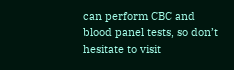can perform CBC and blood panel tests, so don’t hesitate to visit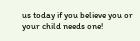us today if you believe you or your child needs one!